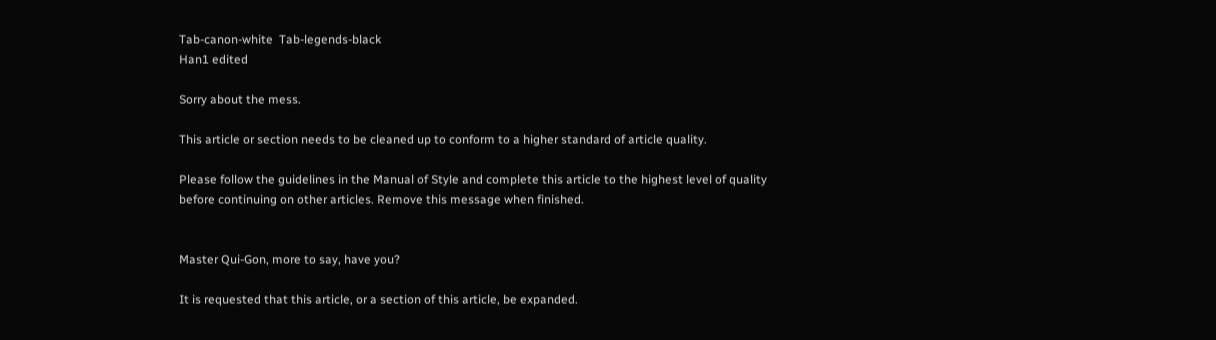Tab-canon-white  Tab-legends-black
Han1 edited

Sorry about the mess.

This article or section needs to be cleaned up to conform to a higher standard of article quality.

Please follow the guidelines in the Manual of Style and complete this article to the highest level of quality before continuing on other articles. Remove this message when finished.


Master Qui-Gon, more to say, have you?

It is requested that this article, or a section of this article, be expanded.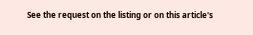See the request on the listing or on this article's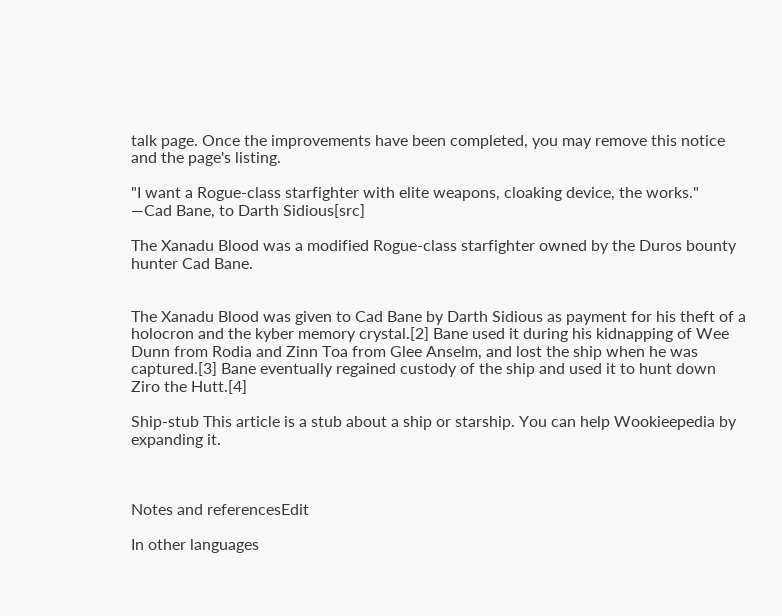talk page. Once the improvements have been completed, you may remove this notice and the page's listing.

"I want a Rogue-class starfighter with elite weapons, cloaking device, the works."
―Cad Bane, to Darth Sidious[src]

The Xanadu Blood was a modified Rogue-class starfighter owned by the Duros bounty hunter Cad Bane.


The Xanadu Blood was given to Cad Bane by Darth Sidious as payment for his theft of a holocron and the kyber memory crystal.[2] Bane used it during his kidnapping of Wee Dunn from Rodia and Zinn Toa from Glee Anselm, and lost the ship when he was captured.[3] Bane eventually regained custody of the ship and used it to hunt down Ziro the Hutt.[4]

Ship-stub This article is a stub about a ship or starship. You can help Wookieepedia by expanding it.



Notes and referencesEdit

In other languages